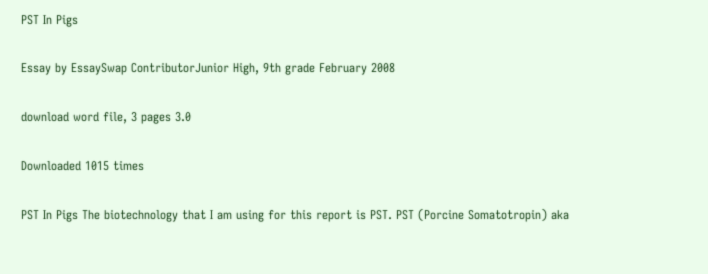PST In Pigs

Essay by EssaySwap ContributorJunior High, 9th grade February 2008

download word file, 3 pages 3.0

Downloaded 1015 times

PST In Pigs The biotechnology that I am using for this report is PST. PST (Porcine Somatotropin) aka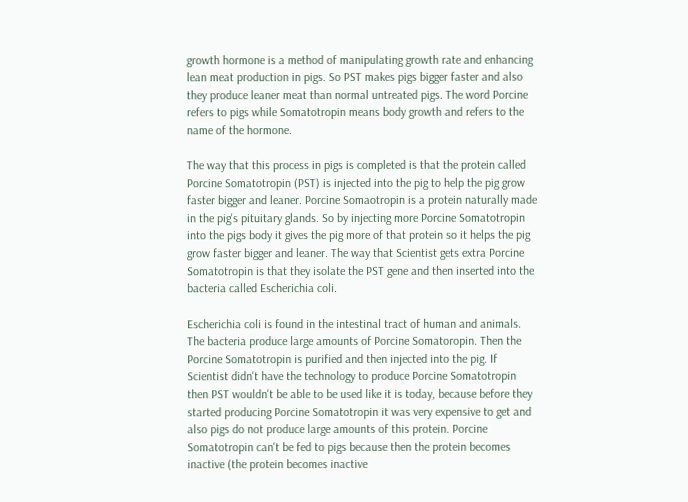growth hormone is a method of manipulating growth rate and enhancing lean meat production in pigs. So PST makes pigs bigger faster and also they produce leaner meat than normal untreated pigs. The word Porcine refers to pigs while Somatotropin means body growth and refers to the name of the hormone.

The way that this process in pigs is completed is that the protein called Porcine Somatotropin (PST) is injected into the pig to help the pig grow faster bigger and leaner. Porcine Somaotropin is a protein naturally made in the pig's pituitary glands. So by injecting more Porcine Somatotropin into the pigs body it gives the pig more of that protein so it helps the pig grow faster bigger and leaner. The way that Scientist gets extra Porcine Somatotropin is that they isolate the PST gene and then inserted into the bacteria called Escherichia coli.

Escherichia coli is found in the intestinal tract of human and animals. The bacteria produce large amounts of Porcine Somatoropin. Then the Porcine Somatotropin is purified and then injected into the pig. If Scientist didn't have the technology to produce Porcine Somatotropin then PST wouldn't be able to be used like it is today, because before they started producing Porcine Somatotropin it was very expensive to get and also pigs do not produce large amounts of this protein. Porcine Somatotropin can't be fed to pigs because then the protein becomes inactive (the protein becomes inactive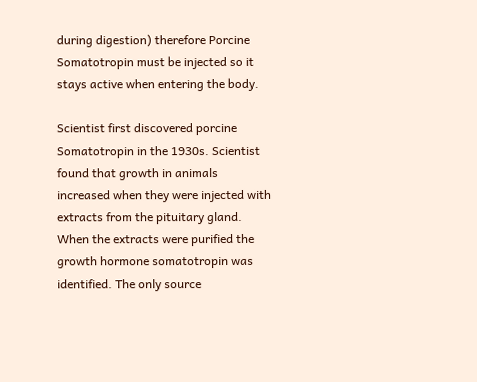during digestion) therefore Porcine Somatotropin must be injected so it stays active when entering the body.

Scientist first discovered porcine Somatotropin in the 1930s. Scientist found that growth in animals increased when they were injected with extracts from the pituitary gland. When the extracts were purified the growth hormone somatotropin was identified. The only source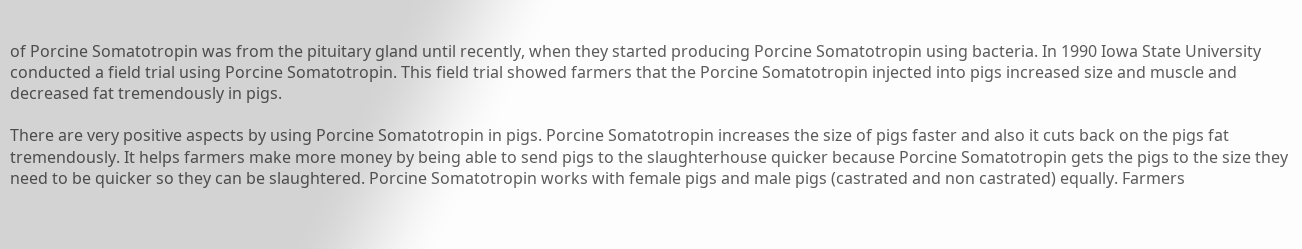of Porcine Somatotropin was from the pituitary gland until recently, when they started producing Porcine Somatotropin using bacteria. In 1990 Iowa State University conducted a field trial using Porcine Somatotropin. This field trial showed farmers that the Porcine Somatotropin injected into pigs increased size and muscle and decreased fat tremendously in pigs.

There are very positive aspects by using Porcine Somatotropin in pigs. Porcine Somatotropin increases the size of pigs faster and also it cuts back on the pigs fat tremendously. It helps farmers make more money by being able to send pigs to the slaughterhouse quicker because Porcine Somatotropin gets the pigs to the size they need to be quicker so they can be slaughtered. Porcine Somatotropin works with female pigs and male pigs (castrated and non castrated) equally. Farmers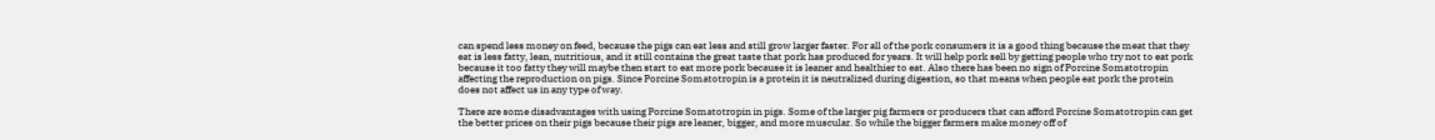can spend less money on feed, because the pigs can eat less and still grow larger faster. For all of the pork consumers it is a good thing because the meat that they eat is less fatty, lean, nutritious, and it still contains the great taste that pork has produced for years. It will help pork sell by getting people who try not to eat pork because it too fatty they will maybe then start to eat more pork because it is leaner and healthier to eat. Also there has been no sign of Porcine Somatotropin affecting the reproduction on pigs. Since Porcine Somatotropin is a protein it is neutralized during digestion, so that means when people eat pork the protein does not affect us in any type of way.

There are some disadvantages with using Porcine Somatotropin in pigs. Some of the larger pig farmers or producers that can afford Porcine Somatotropin can get the better prices on their pigs because their pigs are leaner, bigger, and more muscular. So while the bigger farmers make money off of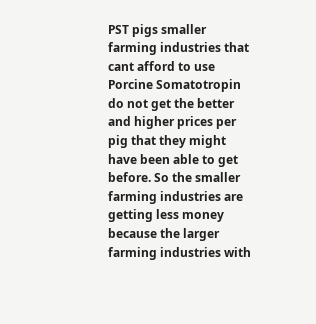PST pigs smaller farming industries that cant afford to use Porcine Somatotropin do not get the better and higher prices per pig that they might have been able to get before. So the smaller farming industries are getting less money because the larger farming industries with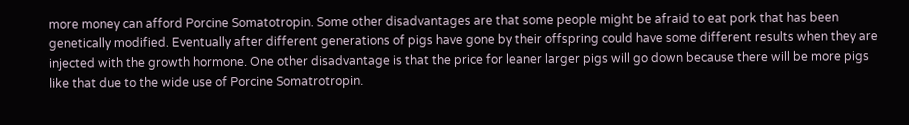more money can afford Porcine Somatotropin. Some other disadvantages are that some people might be afraid to eat pork that has been genetically modified. Eventually after different generations of pigs have gone by their offspring could have some different results when they are injected with the growth hormone. One other disadvantage is that the price for leaner larger pigs will go down because there will be more pigs like that due to the wide use of Porcine Somatrotropin.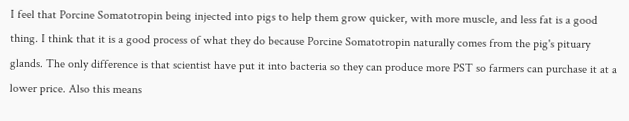I feel that Porcine Somatotropin being injected into pigs to help them grow quicker, with more muscle, and less fat is a good thing. I think that it is a good process of what they do because Porcine Somatotropin naturally comes from the pig's pituary glands. The only difference is that scientist have put it into bacteria so they can produce more PST so farmers can purchase it at a lower price. Also this means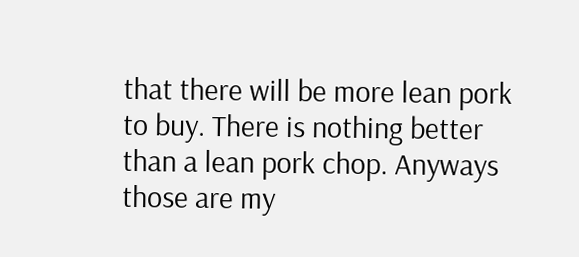that there will be more lean pork to buy. There is nothing better than a lean pork chop. Anyways those are my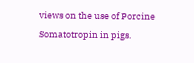views on the use of Porcine Somatotropin in pigs.